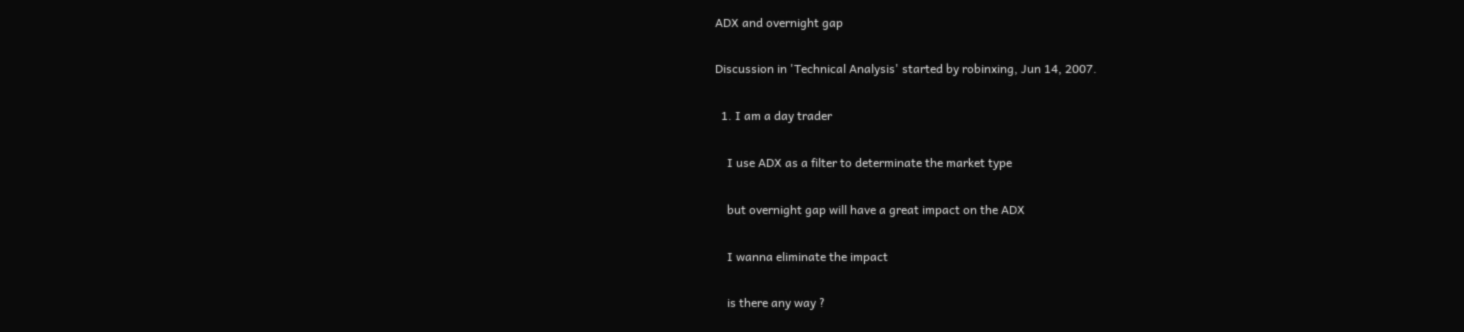ADX and overnight gap

Discussion in 'Technical Analysis' started by robinxing, Jun 14, 2007.

  1. I am a day trader

    I use ADX as a filter to determinate the market type

    but overnight gap will have a great impact on the ADX

    I wanna eliminate the impact

    is there any way ?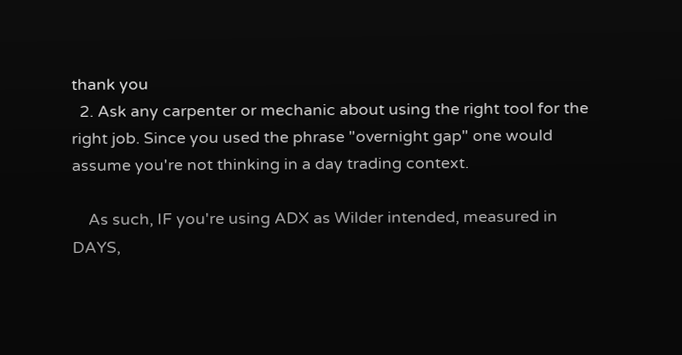thank you
  2. Ask any carpenter or mechanic about using the right tool for the right job. Since you used the phrase "overnight gap" one would assume you're not thinking in a day trading context.

    As such, IF you're using ADX as Wilder intended, measured in DAYS,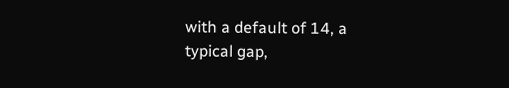with a default of 14, a typical gap,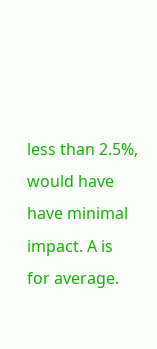less than 2.5%, would have have minimal impact. A is for average.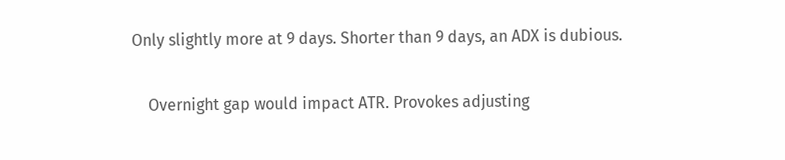Only slightly more at 9 days. Shorter than 9 days, an ADX is dubious.

    Overnight gap would impact ATR. Provokes adjusting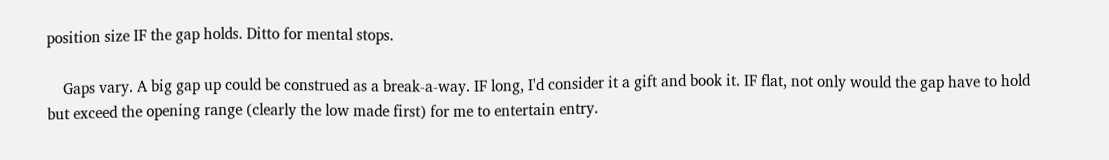position size IF the gap holds. Ditto for mental stops.

    Gaps vary. A big gap up could be construed as a break-a-way. IF long, I'd consider it a gift and book it. IF flat, not only would the gap have to hold but exceed the opening range (clearly the low made first) for me to entertain entry.